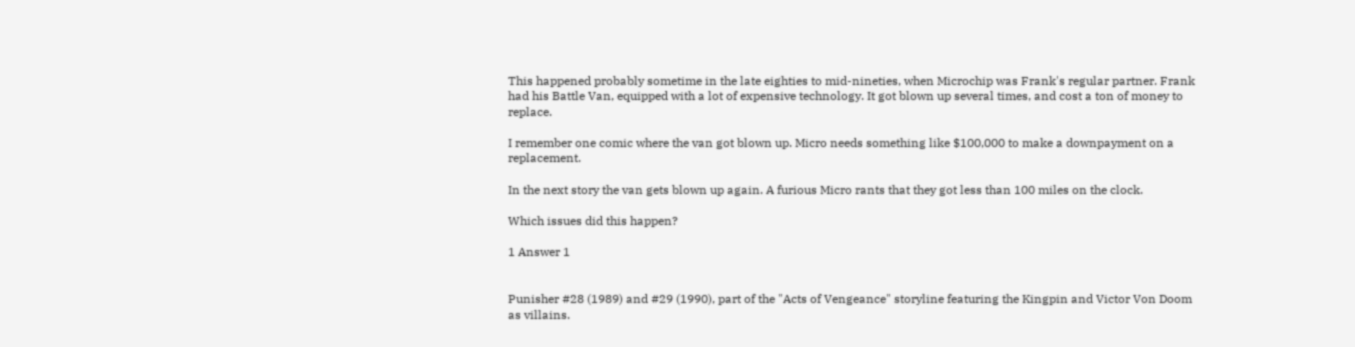This happened probably sometime in the late eighties to mid-nineties, when Microchip was Frank's regular partner. Frank had his Battle Van, equipped with a lot of expensive technology. It got blown up several times, and cost a ton of money to replace.

I remember one comic where the van got blown up. Micro needs something like $100,000 to make a downpayment on a replacement.

In the next story the van gets blown up again. A furious Micro rants that they got less than 100 miles on the clock.

Which issues did this happen?

1 Answer 1


Punisher #28 (1989) and #29 (1990), part of the "Acts of Vengeance" storyline featuring the Kingpin and Victor Von Doom as villains.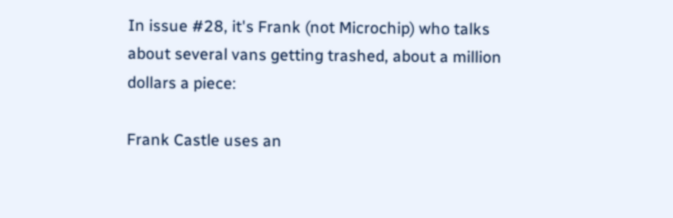In issue #28, it's Frank (not Microchip) who talks about several vans getting trashed, about a million dollars a piece:

Frank Castle uses an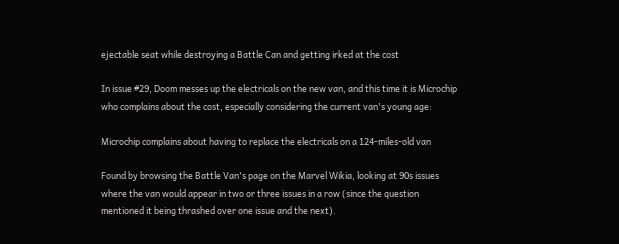ejectable seat while destroying a Battle Can and getting irked at the cost

In issue #29, Doom messes up the electricals on the new van, and this time it is Microchip who complains about the cost, especially considering the current van's young age:

Microchip complains about having to replace the electricals on a 124-miles-old van

Found by browsing the Battle Van's page on the Marvel Wikia, looking at 90s issues where the van would appear in two or three issues in a row (since the question mentioned it being thrashed over one issue and the next).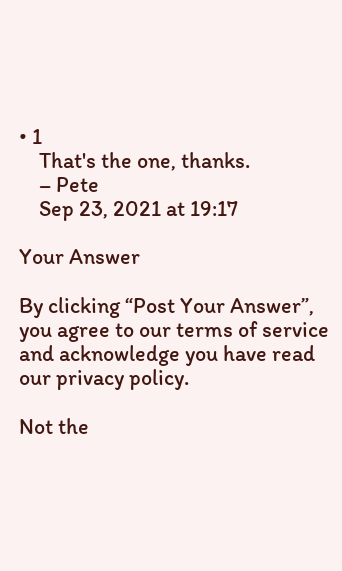• 1
    That's the one, thanks.
    – Pete
    Sep 23, 2021 at 19:17

Your Answer

By clicking “Post Your Answer”, you agree to our terms of service and acknowledge you have read our privacy policy.

Not the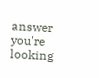answer you're looking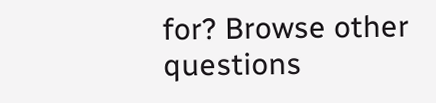for? Browse other questions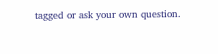tagged or ask your own question.